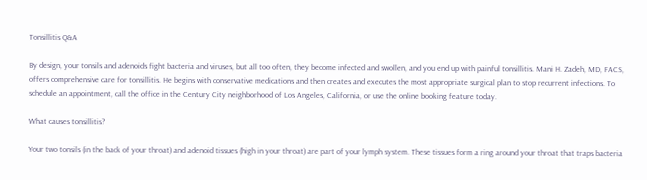Tonsillitis Q&A

By design, your tonsils and adenoids fight bacteria and viruses, but all too often, they become infected and swollen, and you end up with painful tonsillitis. Mani H. Zadeh, MD, FACS, offers comprehensive care for tonsillitis. He begins with conservative medications and then creates and executes the most appropriate surgical plan to stop recurrent infections. To schedule an appointment, call the office in the Century City neighborhood of Los Angeles, California, or use the online booking feature today.

What causes tonsillitis?

Your two tonsils (in the back of your throat) and adenoid tissues (high in your throat) are part of your lymph system. These tissues form a ring around your throat that traps bacteria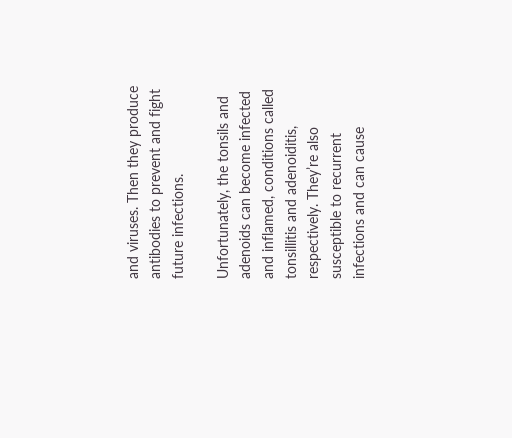and viruses. Then they produce antibodies to prevent and fight future infections.

Unfortunately, the tonsils and adenoids can become infected and inflamed, conditions called tonsillitis and adenoiditis, respectively. They’re also susceptible to recurrent infections and can cause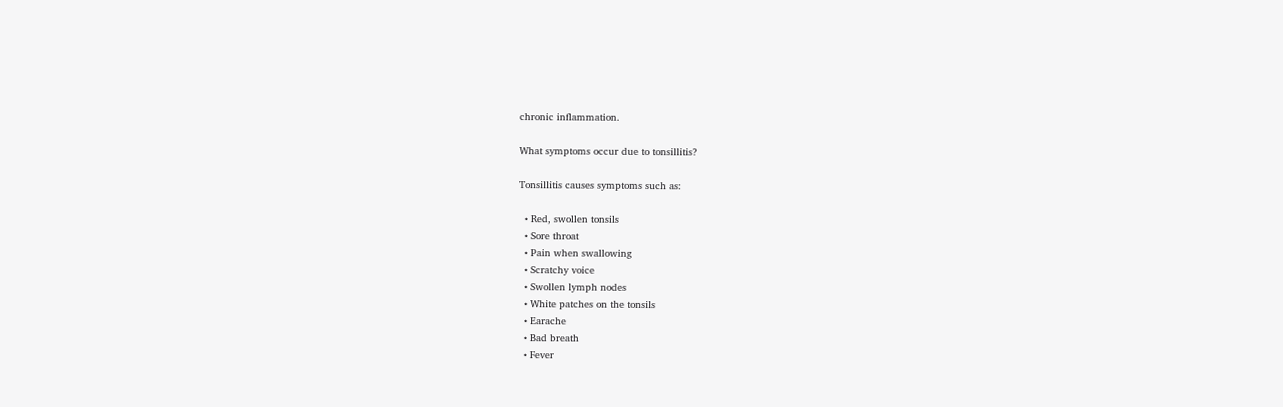chronic inflammation.

What symptoms occur due to tonsillitis?

Tonsillitis causes symptoms such as:

  • Red, swollen tonsils
  • Sore throat
  • Pain when swallowing
  • Scratchy voice
  • Swollen lymph nodes
  • White patches on the tonsils
  • Earache
  • Bad breath
  • Fever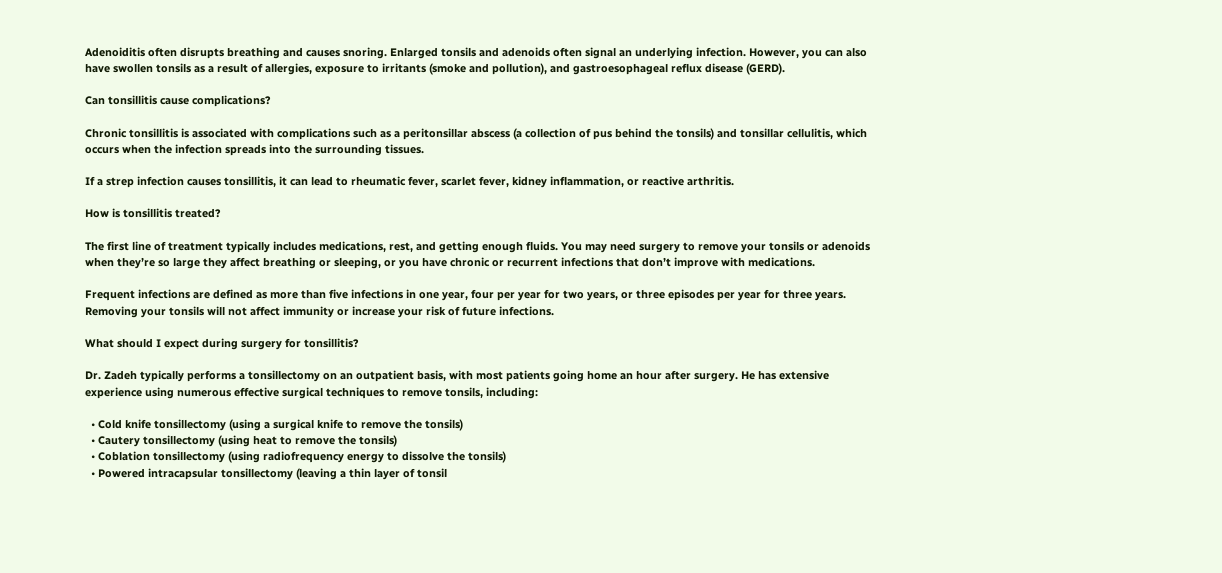Adenoiditis often disrupts breathing and causes snoring. Enlarged tonsils and adenoids often signal an underlying infection. However, you can also have swollen tonsils as a result of allergies, exposure to irritants (smoke and pollution), and gastroesophageal reflux disease (GERD).

Can tonsillitis cause complications?

Chronic tonsillitis is associated with complications such as a peritonsillar abscess (a collection of pus behind the tonsils) and tonsillar cellulitis, which occurs when the infection spreads into the surrounding tissues.

If a strep infection causes tonsillitis, it can lead to rheumatic fever, scarlet fever, kidney inflammation, or reactive arthritis.

How is tonsillitis treated?

The first line of treatment typically includes medications, rest, and getting enough fluids. You may need surgery to remove your tonsils or adenoids when they’re so large they affect breathing or sleeping, or you have chronic or recurrent infections that don’t improve with medications.

Frequent infections are defined as more than five infections in one year, four per year for two years, or three episodes per year for three years. Removing your tonsils will not affect immunity or increase your risk of future infections.

What should I expect during surgery for tonsillitis?

Dr. Zadeh typically performs a tonsillectomy on an outpatient basis, with most patients going home an hour after surgery. He has extensive experience using numerous effective surgical techniques to remove tonsils, including:

  • Cold knife tonsillectomy (using a surgical knife to remove the tonsils)
  • Cautery tonsillectomy (using heat to remove the tonsils)
  • Coblation tonsillectomy (using radiofrequency energy to dissolve the tonsils)
  • Powered intracapsular tonsillectomy (leaving a thin layer of tonsil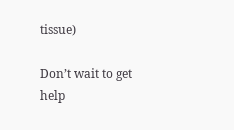tissue)

Don’t wait to get help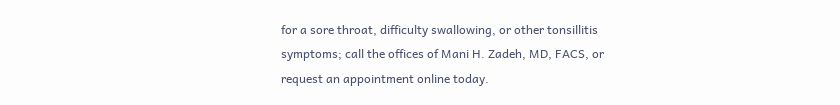for a sore throat, difficulty swallowing, or other tonsillitis symptoms; call the offices of Mani H. Zadeh, MD, FACS, or request an appointment online today.